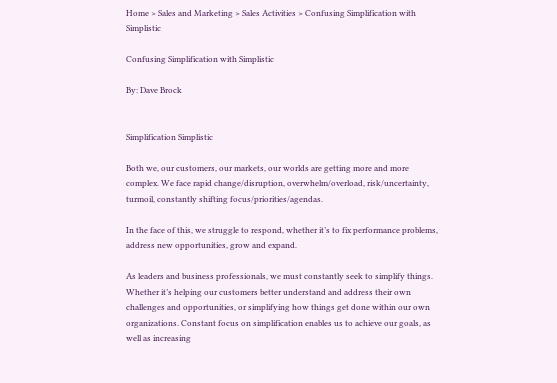Home > Sales and Marketing > Sales Activities > Confusing Simplification with Simplistic

Confusing Simplification with Simplistic

By: Dave Brock


Simplification Simplistic

Both we, our customers, our markets, our worlds are getting more and more complex. We face rapid change/disruption, overwhelm/overload, risk/uncertainty, turmoil, constantly shifting focus/priorities/agendas.

In the face of this, we struggle to respond, whether it’s to fix performance problems, address new opportunities, grow and expand.

As leaders and business professionals, we must constantly seek to simplify things. Whether it’s helping our customers better understand and address their own challenges and opportunities, or simplifying how things get done within our own organizations. Constant focus on simplification enables us to achieve our goals, as well as increasing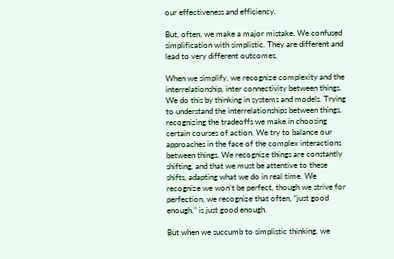our effectiveness and efficiency.

But, often, we make a major mistake. We confused simplification with simplistic. They are different and lead to very different outcomes.

When we simplify, we recognize complexity and the interrelationship, inter connectivity between things. We do this by thinking in systems and models. Trying to understand the interrelationships between things, recognizing the tradeoffs we make in choosing certain courses of action. We try to balance our approaches in the face of the complex interactions between things. We recognize things are constantly shifting, and that we must be attentive to these shifts, adapting what we do in real time. We recognize we won’t be perfect, though we strive for perfection, we recognize that often, “just good enough,” is just good enough.

But when we succumb to simplistic thinking, we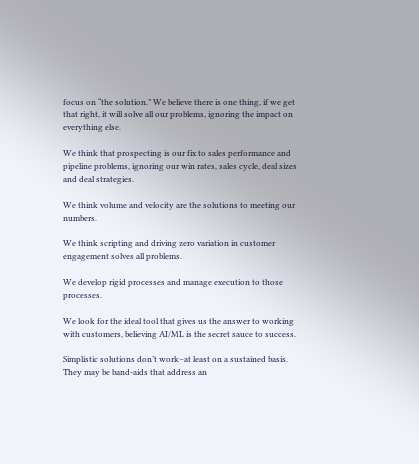focus on “the solution.” We believe there is one thing, if we get that right, it will solve all our problems, ignoring the impact on everything else.

We think that prospecting is our fix to sales performance and pipeline problems, ignoring our win rates, sales cycle, deal sizes and deal strategies.

We think volume and velocity are the solutions to meeting our numbers.

We think scripting and driving zero variation in customer engagement solves all problems.

We develop rigid processes and manage execution to those processes.

We look for the ideal tool that gives us the answer to working with customers, believing AI/ML is the secret sauce to success.

Simplistic solutions don’t work–at least on a sustained basis. They may be band-aids that address an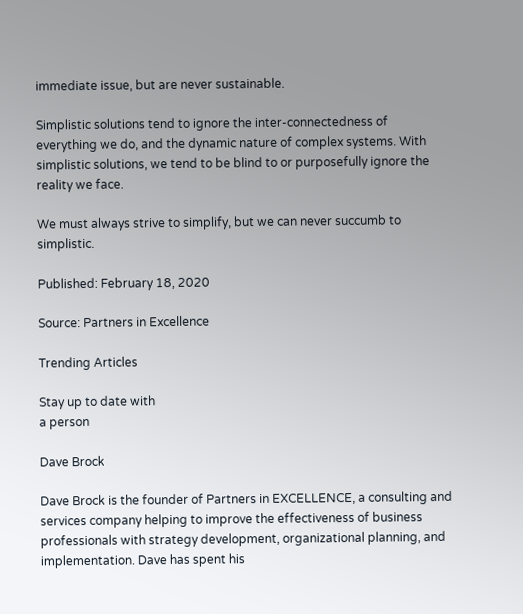immediate issue, but are never sustainable.

Simplistic solutions tend to ignore the inter-connectedness of everything we do, and the dynamic nature of complex systems. With simplistic solutions, we tend to be blind to or purposefully ignore the reality we face.

We must always strive to simplify, but we can never succumb to simplistic.

Published: February 18, 2020

Source: Partners in Excellence

Trending Articles

Stay up to date with
a person

Dave Brock

Dave Brock is the founder of Partners in EXCELLENCE, a consulting and services company helping to improve the effectiveness of business professionals with strategy development, organizational planning, and implementation. Dave has spent his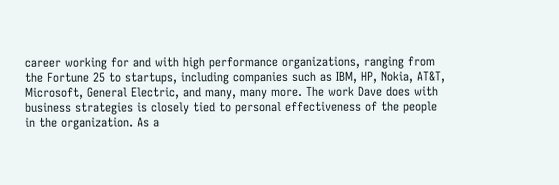career working for and with high performance organizations, ranging from the Fortune 25 to startups, including companies such as IBM, HP, Nokia, AT&T, Microsoft, General Electric, and many, many more. The work Dave does with business strategies is closely tied to personal effectiveness of the people in the organization. As a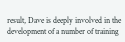result, Dave is deeply involved in the development of a number of training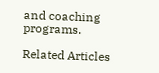and coaching programs.

Related Articles